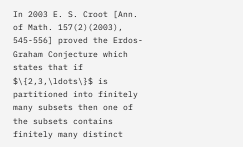In 2003 E. S. Croot [Ann. of Math. 157(2)(2003), 545-556] proved the Erdos-Graham Conjecture which states that if $\{2,3,\ldots\}$ is partitioned into finitely many subsets then one of the subsets contains finitely many distinct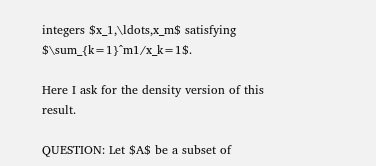integers $x_1,\ldots,x_m$ satisfying $\sum_{k=1}^m1/x_k=1$.

Here I ask for the density version of this result.

QUESTION: Let $A$ be a subset of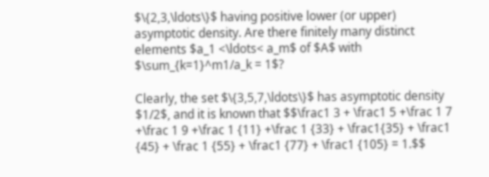$\{2,3,\ldots\}$ having positive lower (or upper) asymptotic density. Are there finitely many distinct elements $a_1 <\ldots< a_m$ of $A$ with $\sum_{k=1}^m1/a_k = 1$?

Clearly, the set $\{3,5,7,\ldots\}$ has asymptotic density $1/2$, and it is known that $$\frac1 3 + \frac1 5 +\frac 1 7 +\frac 1 9 +\frac 1 {11} +\frac 1 {33} + \frac1{35} + \frac1 {45} + \frac 1 {55} + \frac1 {77} + \frac1 {105} = 1.$$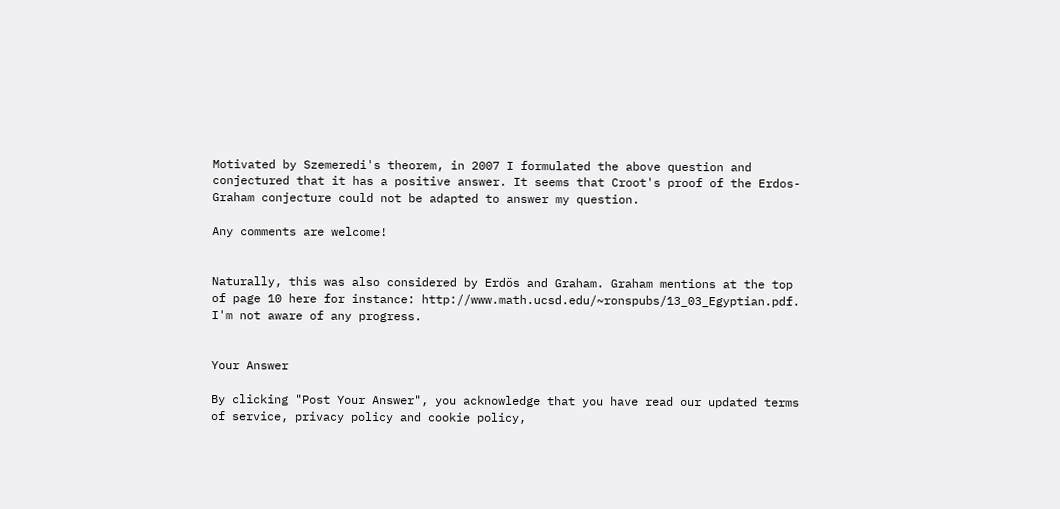Motivated by Szemeredi's theorem, in 2007 I formulated the above question and conjectured that it has a positive answer. It seems that Croot's proof of the Erdos-Graham conjecture could not be adapted to answer my question.

Any comments are welcome!


Naturally, this was also considered by Erdös and Graham. Graham mentions at the top of page 10 here for instance: http://www.math.ucsd.edu/~ronspubs/13_03_Egyptian.pdf. I'm not aware of any progress.


Your Answer

By clicking "Post Your Answer", you acknowledge that you have read our updated terms of service, privacy policy and cookie policy,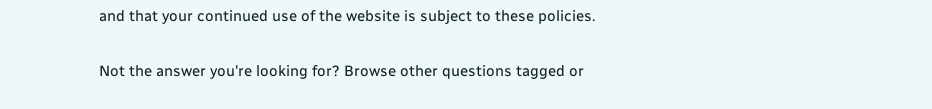and that your continued use of the website is subject to these policies.

Not the answer you're looking for? Browse other questions tagged or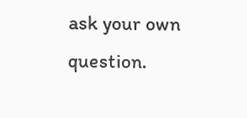ask your own question.